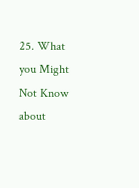25. What you Might Not Know about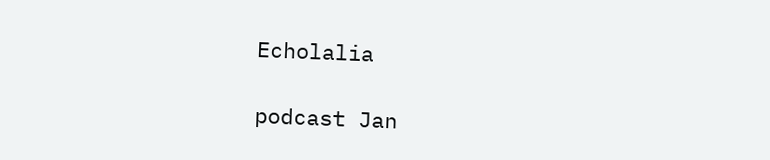Echolalia

podcast Jan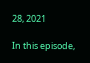28, 2021

In this episode,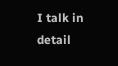I talk in detail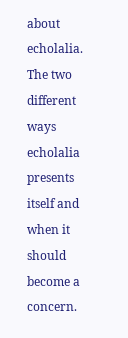about echolalia.  The two different ways echolalia presents itself and when it should become a concern.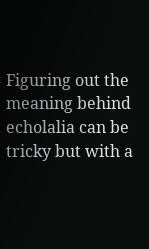Figuring out the meaning behind echolalia can be tricky but with a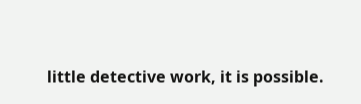little detective work, it is possible.